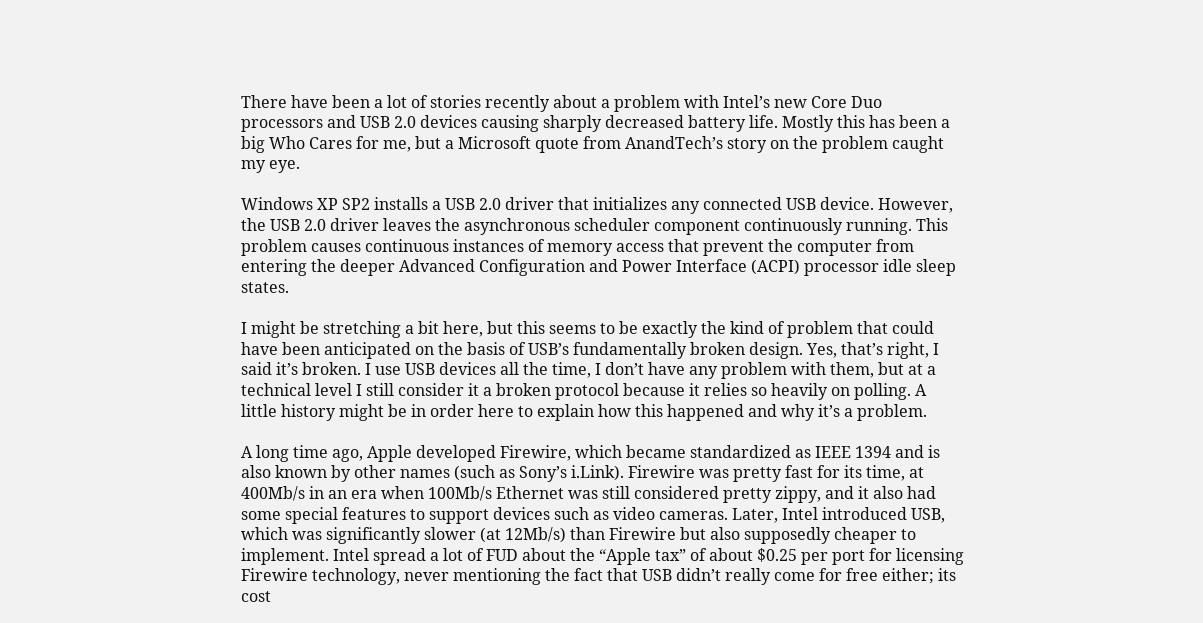There have been a lot of stories recently about a problem with Intel’s new Core Duo processors and USB 2.0 devices causing sharply decreased battery life. Mostly this has been a big Who Cares for me, but a Microsoft quote from AnandTech’s story on the problem caught my eye.

Windows XP SP2 installs a USB 2.0 driver that initializes any connected USB device. However, the USB 2.0 driver leaves the asynchronous scheduler component continuously running. This problem causes continuous instances of memory access that prevent the computer from entering the deeper Advanced Configuration and Power Interface (ACPI) processor idle sleep states.

I might be stretching a bit here, but this seems to be exactly the kind of problem that could have been anticipated on the basis of USB’s fundamentally broken design. Yes, that’s right, I said it’s broken. I use USB devices all the time, I don’t have any problem with them, but at a technical level I still consider it a broken protocol because it relies so heavily on polling. A little history might be in order here to explain how this happened and why it’s a problem.

A long time ago, Apple developed Firewire, which became standardized as IEEE 1394 and is also known by other names (such as Sony’s i.Link). Firewire was pretty fast for its time, at 400Mb/s in an era when 100Mb/s Ethernet was still considered pretty zippy, and it also had some special features to support devices such as video cameras. Later, Intel introduced USB, which was significantly slower (at 12Mb/s) than Firewire but also supposedly cheaper to implement. Intel spread a lot of FUD about the “Apple tax” of about $0.25 per port for licensing Firewire technology, never mentioning the fact that USB didn’t really come for free either; its cost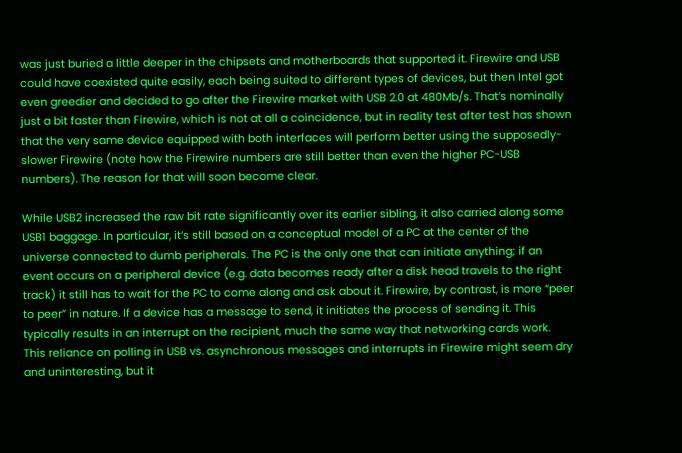was just buried a little deeper in the chipsets and motherboards that supported it. Firewire and USB could have coexisted quite easily, each being suited to different types of devices, but then Intel got even greedier and decided to go after the Firewire market with USB 2.0 at 480Mb/s. That’s nominally just a bit faster than Firewire, which is not at all a coincidence, but in reality test after test has shown that the very same device equipped with both interfaces will perform better using the supposedly-slower Firewire (note how the Firewire numbers are still better than even the higher PC-USB numbers). The reason for that will soon become clear.

While USB2 increased the raw bit rate significantly over its earlier sibling, it also carried along some USB1 baggage. In particular, it’s still based on a conceptual model of a PC at the center of the universe connected to dumb peripherals. The PC is the only one that can initiate anything; if an event occurs on a peripheral device (e.g. data becomes ready after a disk head travels to the right track) it still has to wait for the PC to come along and ask about it. Firewire, by contrast, is more “peer to peer” in nature. If a device has a message to send, it initiates the process of sending it. This typically results in an interrupt on the recipient, much the same way that networking cards work. This reliance on polling in USB vs. asynchronous messages and interrupts in Firewire might seem dry and uninteresting, but it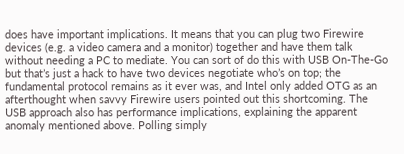does have important implications. It means that you can plug two Firewire devices (e.g. a video camera and a monitor) together and have them talk without needing a PC to mediate. You can sort of do this with USB On-The-Go but that’s just a hack to have two devices negotiate who’s on top; the fundamental protocol remains as it ever was, and Intel only added OTG as an afterthought when savvy Firewire users pointed out this shortcoming. The USB approach also has performance implications, explaining the apparent anomaly mentioned above. Polling simply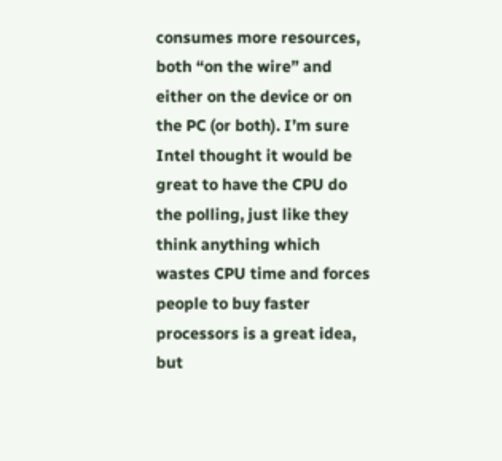consumes more resources, both “on the wire” and either on the device or on the PC (or both). I’m sure Intel thought it would be great to have the CPU do the polling, just like they think anything which wastes CPU time and forces people to buy faster processors is a great idea, but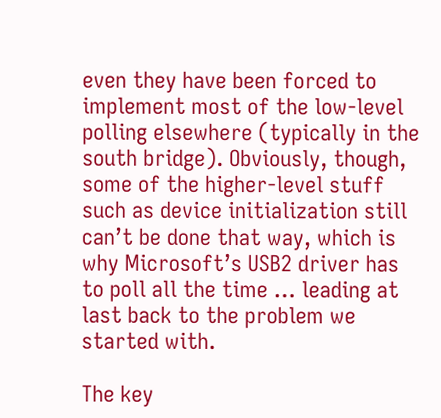even they have been forced to implement most of the low-level polling elsewhere (typically in the south bridge). Obviously, though, some of the higher-level stuff such as device initialization still can’t be done that way, which is why Microsoft’s USB2 driver has to poll all the time … leading at last back to the problem we started with.

The key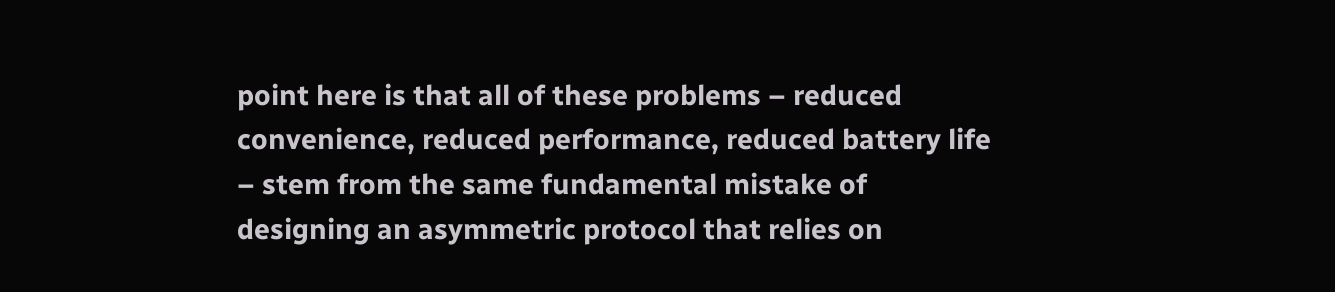point here is that all of these problems – reduced convenience, reduced performance, reduced battery life – stem from the same fundamental mistake of designing an asymmetric protocol that relies on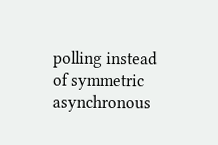polling instead of symmetric asynchronous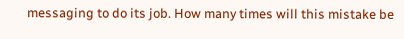messaging to do its job. How many times will this mistake be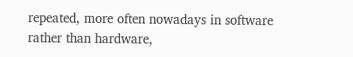repeated, more often nowadays in software rather than hardware,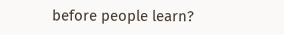before people learn?